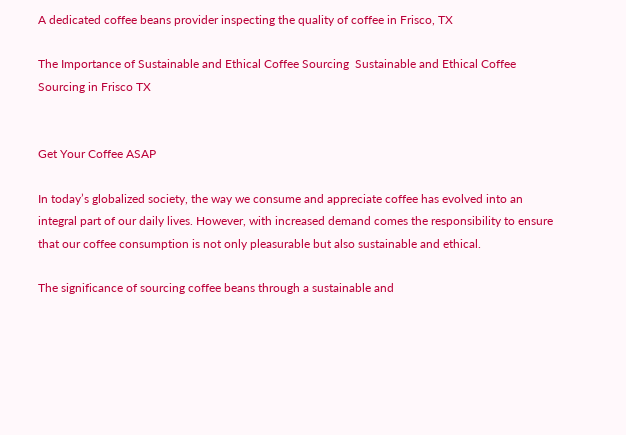A dedicated coffee beans provider inspecting the quality of coffee in Frisco, TX

The Importance of Sustainable and Ethical Coffee Sourcing  Sustainable and Ethical Coffee Sourcing in Frisco TX


Get Your Coffee ASAP

In today’s globalized society, the way we consume and appreciate coffee has evolved into an integral part of our daily lives. However, with increased demand comes the responsibility to ensure that our coffee consumption is not only pleasurable but also sustainable and ethical.

The significance of sourcing coffee beans through a sustainable and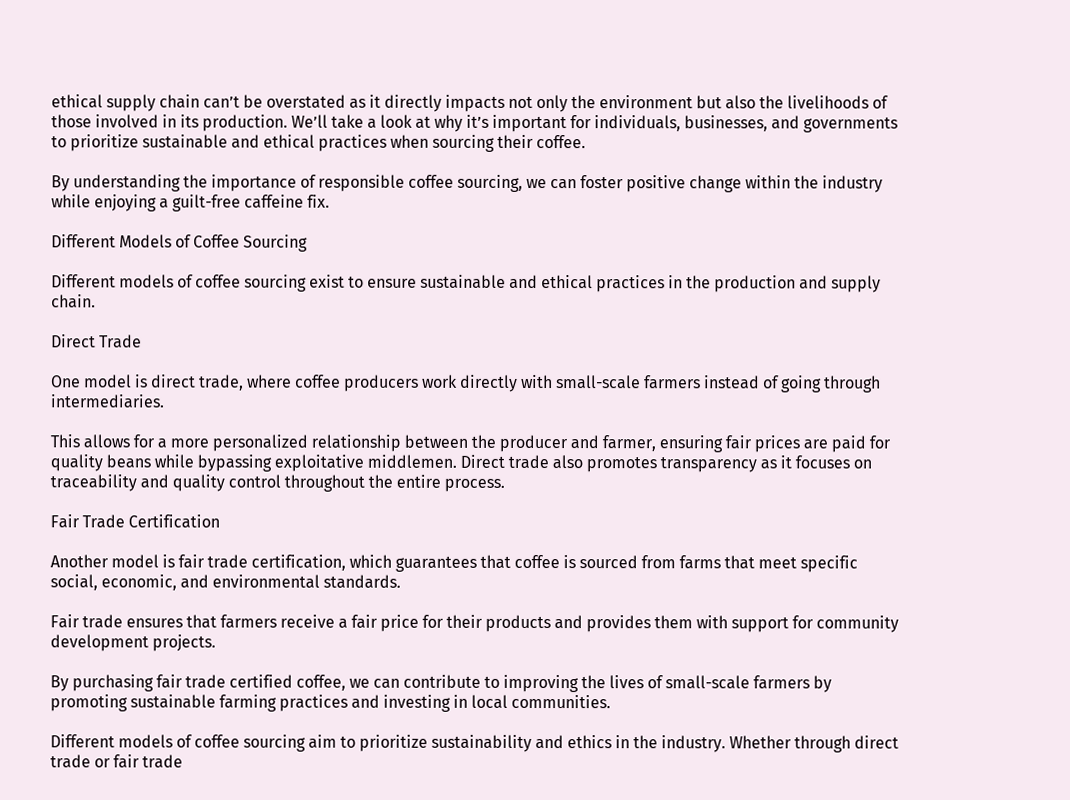ethical supply chain can’t be overstated as it directly impacts not only the environment but also the livelihoods of those involved in its production. We’ll take a look at why it’s important for individuals, businesses, and governments to prioritize sustainable and ethical practices when sourcing their coffee.

By understanding the importance of responsible coffee sourcing, we can foster positive change within the industry while enjoying a guilt-free caffeine fix.

Different Models of Coffee Sourcing

Different models of coffee sourcing exist to ensure sustainable and ethical practices in the production and supply chain.

Direct Trade

One model is direct trade, where coffee producers work directly with small-scale farmers instead of going through intermediaries.

This allows for a more personalized relationship between the producer and farmer, ensuring fair prices are paid for quality beans while bypassing exploitative middlemen. Direct trade also promotes transparency as it focuses on traceability and quality control throughout the entire process.

Fair Trade Certification

Another model is fair trade certification, which guarantees that coffee is sourced from farms that meet specific social, economic, and environmental standards.

Fair trade ensures that farmers receive a fair price for their products and provides them with support for community development projects.

By purchasing fair trade certified coffee, we can contribute to improving the lives of small-scale farmers by promoting sustainable farming practices and investing in local communities.

Different models of coffee sourcing aim to prioritize sustainability and ethics in the industry. Whether through direct trade or fair trade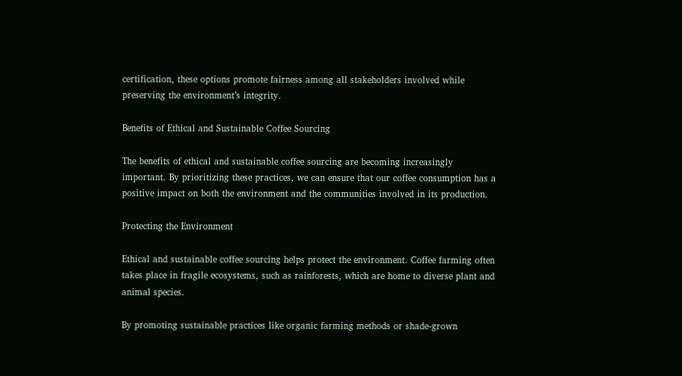certification, these options promote fairness among all stakeholders involved while preserving the environment’s integrity.

Benefits of Ethical and Sustainable Coffee Sourcing

The benefits of ethical and sustainable coffee sourcing are becoming increasingly important. By prioritizing these practices, we can ensure that our coffee consumption has a positive impact on both the environment and the communities involved in its production.

Protecting the Environment

Ethical and sustainable coffee sourcing helps protect the environment. Coffee farming often takes place in fragile ecosystems, such as rainforests, which are home to diverse plant and animal species.

By promoting sustainable practices like organic farming methods or shade-grown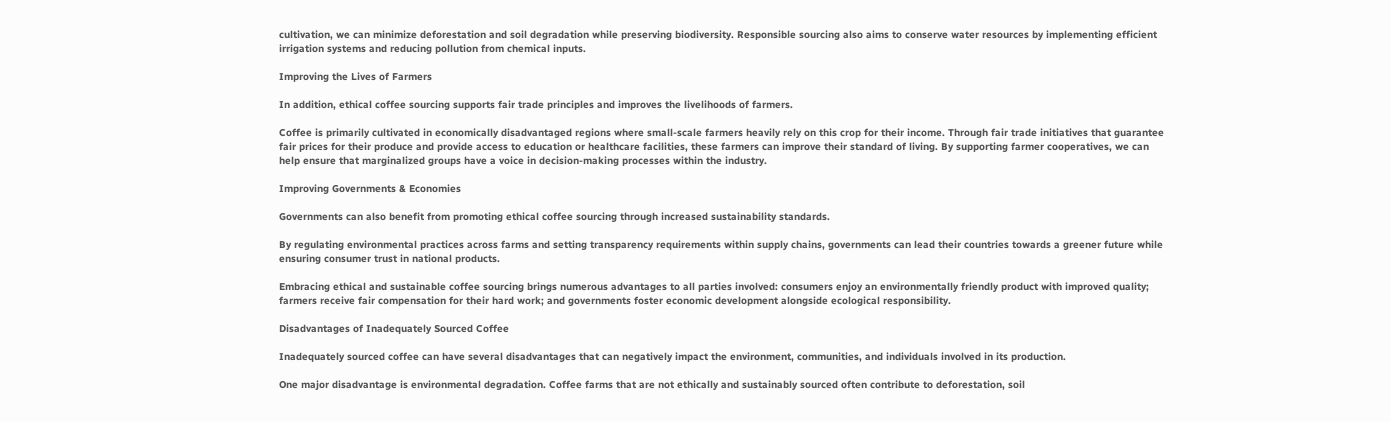cultivation, we can minimize deforestation and soil degradation while preserving biodiversity. Responsible sourcing also aims to conserve water resources by implementing efficient irrigation systems and reducing pollution from chemical inputs.

Improving the Lives of Farmers

In addition, ethical coffee sourcing supports fair trade principles and improves the livelihoods of farmers.

Coffee is primarily cultivated in economically disadvantaged regions where small-scale farmers heavily rely on this crop for their income. Through fair trade initiatives that guarantee fair prices for their produce and provide access to education or healthcare facilities, these farmers can improve their standard of living. By supporting farmer cooperatives, we can help ensure that marginalized groups have a voice in decision-making processes within the industry.

Improving Governments & Economies

Governments can also benefit from promoting ethical coffee sourcing through increased sustainability standards.

By regulating environmental practices across farms and setting transparency requirements within supply chains, governments can lead their countries towards a greener future while ensuring consumer trust in national products.

Embracing ethical and sustainable coffee sourcing brings numerous advantages to all parties involved: consumers enjoy an environmentally friendly product with improved quality; farmers receive fair compensation for their hard work; and governments foster economic development alongside ecological responsibility.

Disadvantages of Inadequately Sourced Coffee

Inadequately sourced coffee can have several disadvantages that can negatively impact the environment, communities, and individuals involved in its production.

One major disadvantage is environmental degradation. Coffee farms that are not ethically and sustainably sourced often contribute to deforestation, soil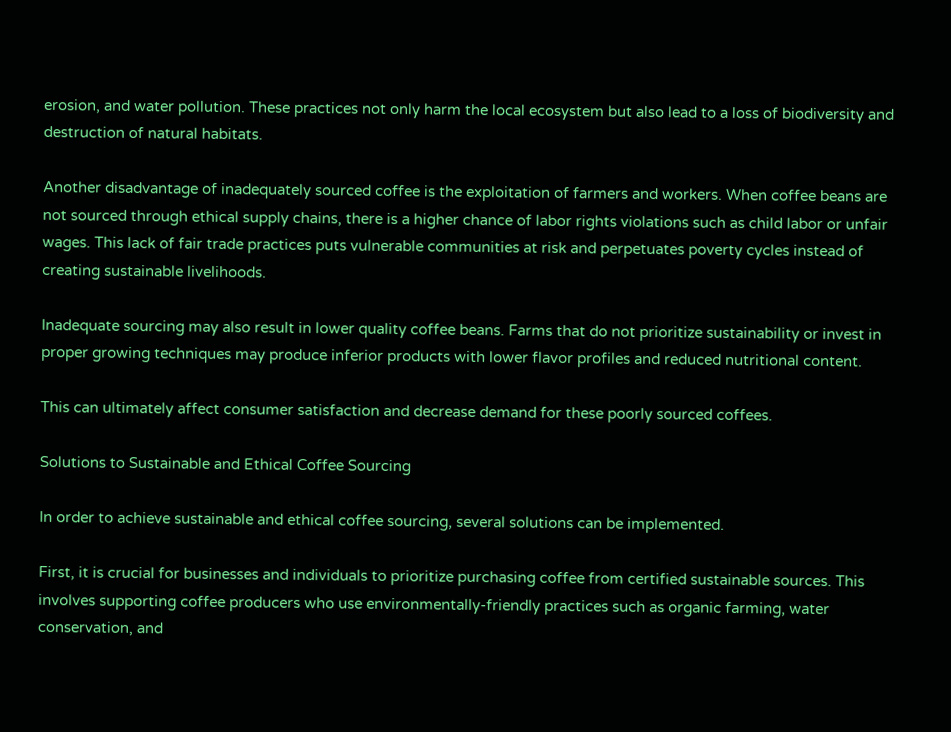erosion, and water pollution. These practices not only harm the local ecosystem but also lead to a loss of biodiversity and destruction of natural habitats.

Another disadvantage of inadequately sourced coffee is the exploitation of farmers and workers. When coffee beans are not sourced through ethical supply chains, there is a higher chance of labor rights violations such as child labor or unfair wages. This lack of fair trade practices puts vulnerable communities at risk and perpetuates poverty cycles instead of creating sustainable livelihoods.

Inadequate sourcing may also result in lower quality coffee beans. Farms that do not prioritize sustainability or invest in proper growing techniques may produce inferior products with lower flavor profiles and reduced nutritional content.

This can ultimately affect consumer satisfaction and decrease demand for these poorly sourced coffees.

Solutions to Sustainable and Ethical Coffee Sourcing

In order to achieve sustainable and ethical coffee sourcing, several solutions can be implemented.

First, it is crucial for businesses and individuals to prioritize purchasing coffee from certified sustainable sources. This involves supporting coffee producers who use environmentally-friendly practices such as organic farming, water conservation, and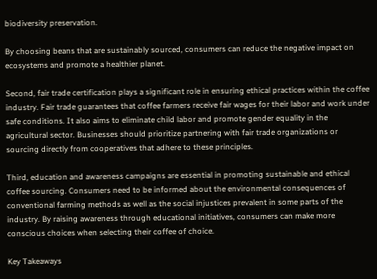biodiversity preservation.

By choosing beans that are sustainably sourced, consumers can reduce the negative impact on ecosystems and promote a healthier planet.

Second, fair trade certification plays a significant role in ensuring ethical practices within the coffee industry. Fair trade guarantees that coffee farmers receive fair wages for their labor and work under safe conditions. It also aims to eliminate child labor and promote gender equality in the agricultural sector. Businesses should prioritize partnering with fair trade organizations or sourcing directly from cooperatives that adhere to these principles.

Third, education and awareness campaigns are essential in promoting sustainable and ethical coffee sourcing. Consumers need to be informed about the environmental consequences of conventional farming methods as well as the social injustices prevalent in some parts of the industry. By raising awareness through educational initiatives, consumers can make more conscious choices when selecting their coffee of choice.

Key Takeaways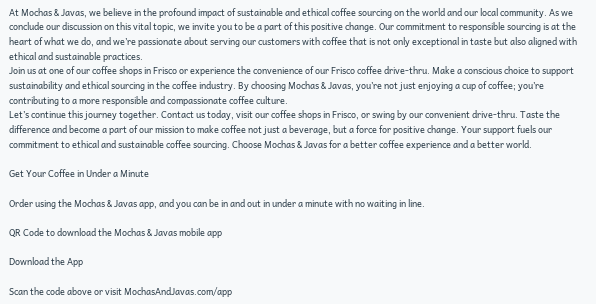At Mochas & Javas, we believe in the profound impact of sustainable and ethical coffee sourcing on the world and our local community. As we conclude our discussion on this vital topic, we invite you to be a part of this positive change. Our commitment to responsible sourcing is at the heart of what we do, and we’re passionate about serving our customers with coffee that is not only exceptional in taste but also aligned with ethical and sustainable practices.
Join us at one of our coffee shops in Frisco or experience the convenience of our Frisco coffee drive-thru. Make a conscious choice to support sustainability and ethical sourcing in the coffee industry. By choosing Mochas & Javas, you’re not just enjoying a cup of coffee; you’re contributing to a more responsible and compassionate coffee culture.
Let’s continue this journey together. Contact us today, visit our coffee shops in Frisco, or swing by our convenient drive-thru. Taste the difference and become a part of our mission to make coffee not just a beverage, but a force for positive change. Your support fuels our commitment to ethical and sustainable coffee sourcing. Choose Mochas & Javas for a better coffee experience and a better world.

Get Your Coffee in Under a Minute

Order using the Mochas & Javas app, and you can be in and out in under a minute with no waiting in line.

QR Code to download the Mochas & Javas mobile app

Download the App

Scan the code above or visit MochasAndJavas.com/app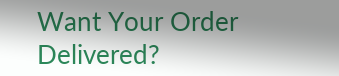Want Your Order Delivered?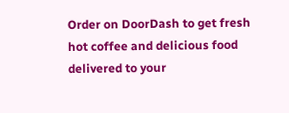Order on DoorDash to get fresh hot coffee and delicious food delivered to your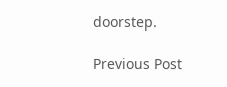doorstep.

Previous Post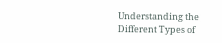Understanding the Different Types of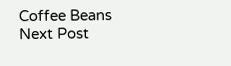Coffee Beans
Next Post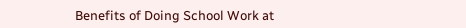Benefits of Doing School Work at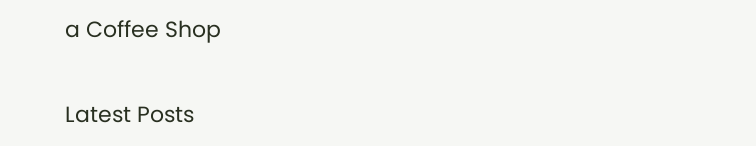a Coffee Shop

Latest Posts